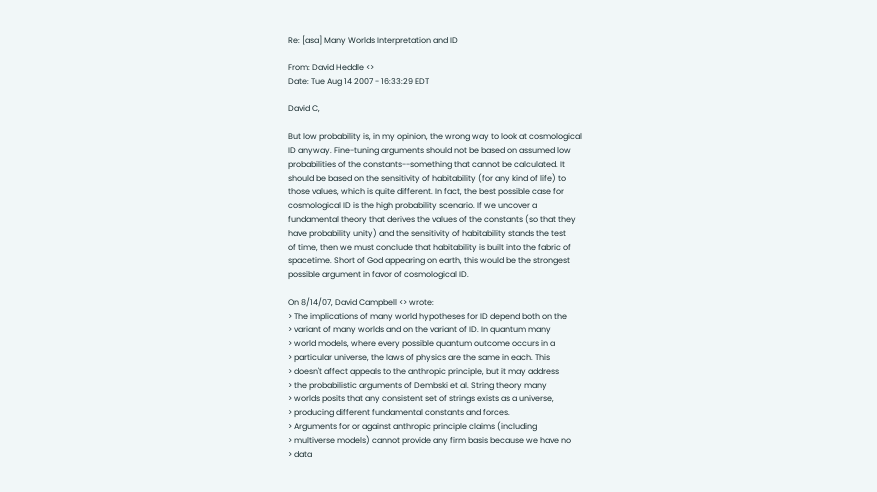Re: [asa] Many Worlds Interpretation and ID

From: David Heddle <>
Date: Tue Aug 14 2007 - 16:33:29 EDT

David C,

But low probability is, in my opinion, the wrong way to look at cosmological
ID anyway. Fine-tuning arguments should not be based on assumed low
probabilities of the constants--something that cannot be calculated. It
should be based on the sensitivity of habitability (for any kind of life) to
those values, which is quite different. In fact, the best possible case for
cosmological ID is the high probability scenario. If we uncover a
fundamental theory that derives the values of the constants (so that they
have probability unity) and the sensitivity of habitability stands the test
of time, then we must conclude that habitability is built into the fabric of
spacetime. Short of God appearing on earth, this would be the strongest
possible argument in favor of cosmological ID.

On 8/14/07, David Campbell <> wrote:
> The implications of many world hypotheses for ID depend both on the
> variant of many worlds and on the variant of ID. In quantum many
> world models, where every possible quantum outcome occurs in a
> particular universe, the laws of physics are the same in each. This
> doesn't affect appeals to the anthropic principle, but it may address
> the probabilistic arguments of Dembski et al. String theory many
> worlds posits that any consistent set of strings exists as a universe,
> producing different fundamental constants and forces.
> Arguments for or against anthropic principle claims (including
> multiverse models) cannot provide any firm basis because we have no
> data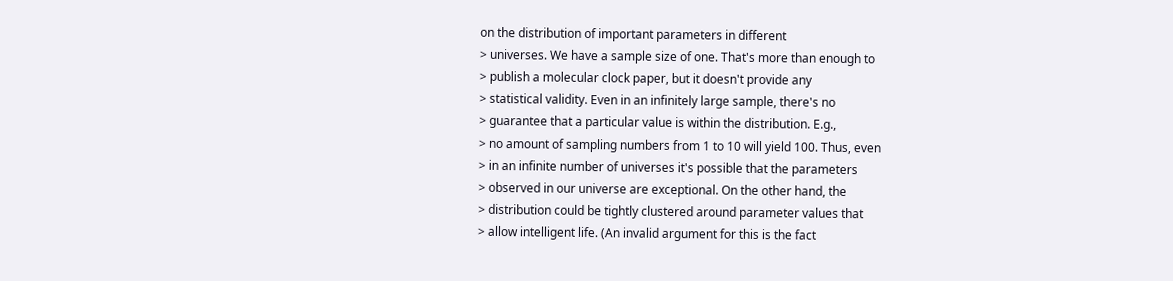on the distribution of important parameters in different
> universes. We have a sample size of one. That's more than enough to
> publish a molecular clock paper, but it doesn't provide any
> statistical validity. Even in an infinitely large sample, there's no
> guarantee that a particular value is within the distribution. E.g.,
> no amount of sampling numbers from 1 to 10 will yield 100. Thus, even
> in an infinite number of universes it's possible that the parameters
> observed in our universe are exceptional. On the other hand, the
> distribution could be tightly clustered around parameter values that
> allow intelligent life. (An invalid argument for this is the fact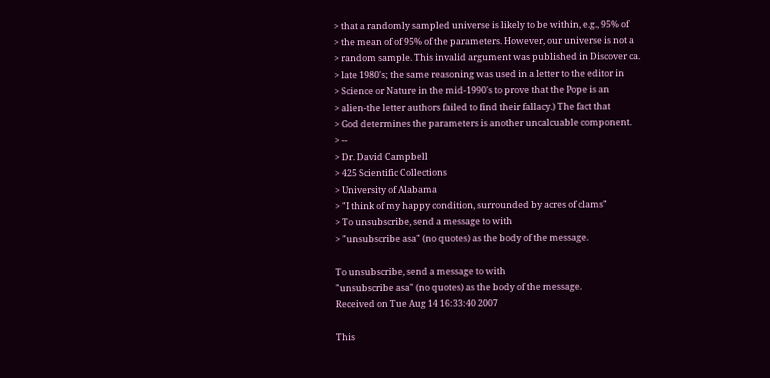> that a randomly sampled universe is likely to be within, e.g., 95% of
> the mean of of 95% of the parameters. However, our universe is not a
> random sample. This invalid argument was published in Discover ca.
> late 1980's; the same reasoning was used in a letter to the editor in
> Science or Nature in the mid-1990's to prove that the Pope is an
> alien-the letter authors failed to find their fallacy.) The fact that
> God determines the parameters is another uncalcuable component.
> --
> Dr. David Campbell
> 425 Scientific Collections
> University of Alabama
> "I think of my happy condition, surrounded by acres of clams"
> To unsubscribe, send a message to with
> "unsubscribe asa" (no quotes) as the body of the message.

To unsubscribe, send a message to with
"unsubscribe asa" (no quotes) as the body of the message.
Received on Tue Aug 14 16:33:40 2007

This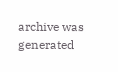archive was generated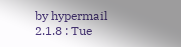by hypermail 2.1.8 : Tue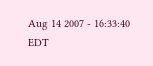Aug 14 2007 - 16:33:40 EDT